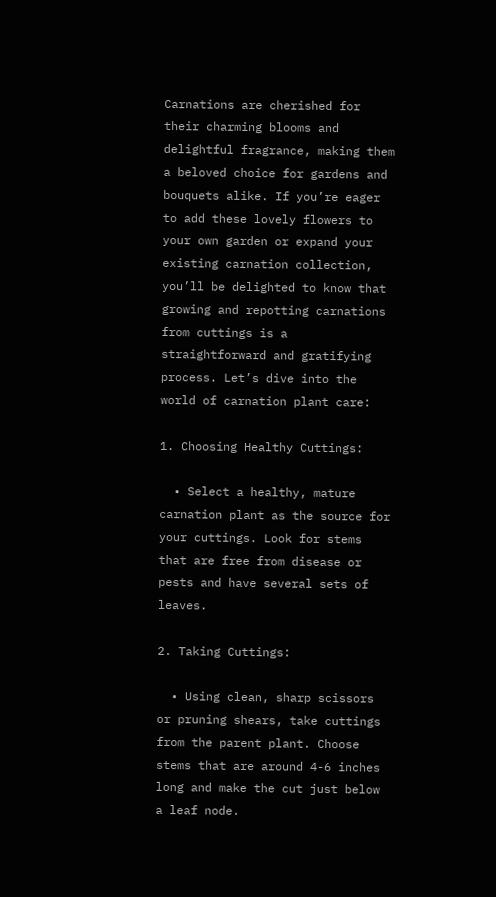Carnations are cherished for their charming blooms and delightful fragrance, making them a beloved choice for gardens and bouquets alike. If you’re eager to add these lovely flowers to your own garden or expand your existing carnation collection, you’ll be delighted to know that growing and repotting carnations from cuttings is a straightforward and gratifying process. Let’s dive into the world of carnation plant care:

1. Choosing Healthy Cuttings:

  • Select a healthy, mature carnation plant as the source for your cuttings. Look for stems that are free from disease or pests and have several sets of leaves.

2. Taking Cuttings:

  • Using clean, sharp scissors or pruning shears, take cuttings from the parent plant. Choose stems that are around 4-6 inches long and make the cut just below a leaf node.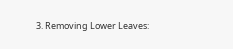3. Removing Lower Leaves: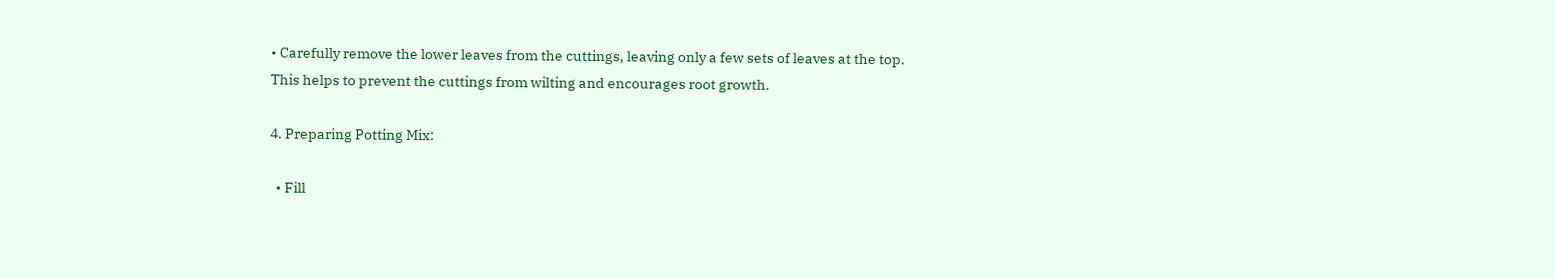• Carefully remove the lower leaves from the cuttings, leaving only a few sets of leaves at the top. This helps to prevent the cuttings from wilting and encourages root growth.

4. Preparing Potting Mix:

  • Fill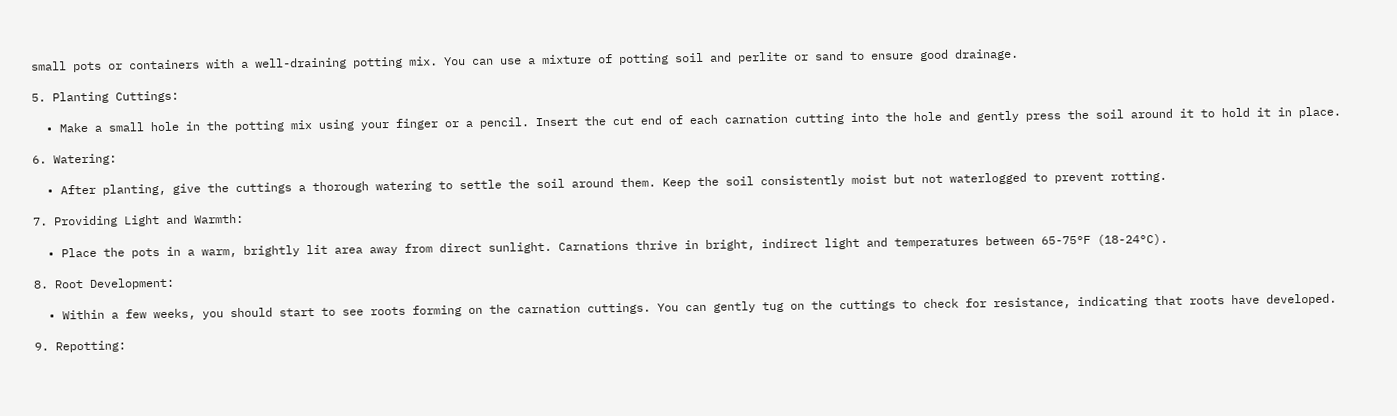small pots or containers with a well-draining potting mix. You can use a mixture of potting soil and perlite or sand to ensure good drainage.

5. Planting Cuttings:

  • Make a small hole in the potting mix using your finger or a pencil. Insert the cut end of each carnation cutting into the hole and gently press the soil around it to hold it in place.

6. Watering:

  • After planting, give the cuttings a thorough watering to settle the soil around them. Keep the soil consistently moist but not waterlogged to prevent rotting.

7. Providing Light and Warmth:

  • Place the pots in a warm, brightly lit area away from direct sunlight. Carnations thrive in bright, indirect light and temperatures between 65-75°F (18-24°C).

8. Root Development:

  • Within a few weeks, you should start to see roots forming on the carnation cuttings. You can gently tug on the cuttings to check for resistance, indicating that roots have developed.

9. Repotting: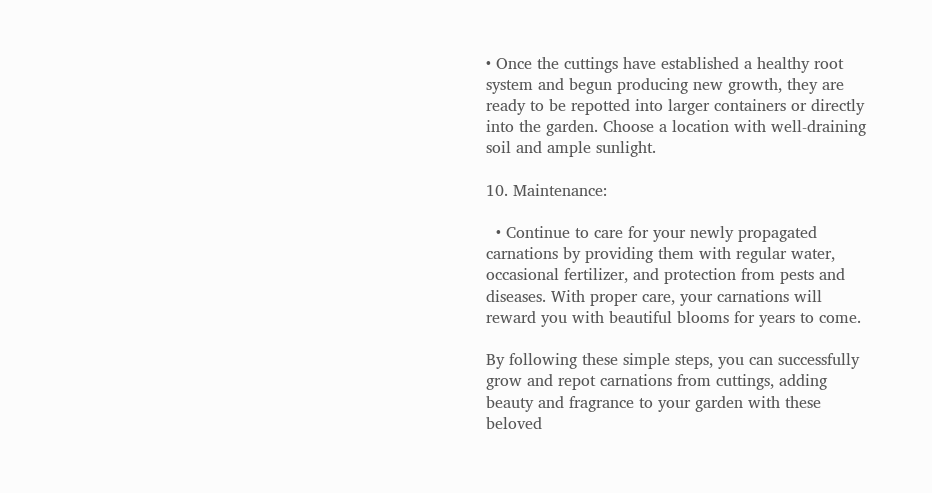• Once the cuttings have established a healthy root system and begun producing new growth, they are ready to be repotted into larger containers or directly into the garden. Choose a location with well-draining soil and ample sunlight.

10. Maintenance:

  • Continue to care for your newly propagated carnations by providing them with regular water, occasional fertilizer, and protection from pests and diseases. With proper care, your carnations will reward you with beautiful blooms for years to come.

By following these simple steps, you can successfully grow and repot carnations from cuttings, adding beauty and fragrance to your garden with these beloved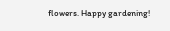flowers. Happy gardening!